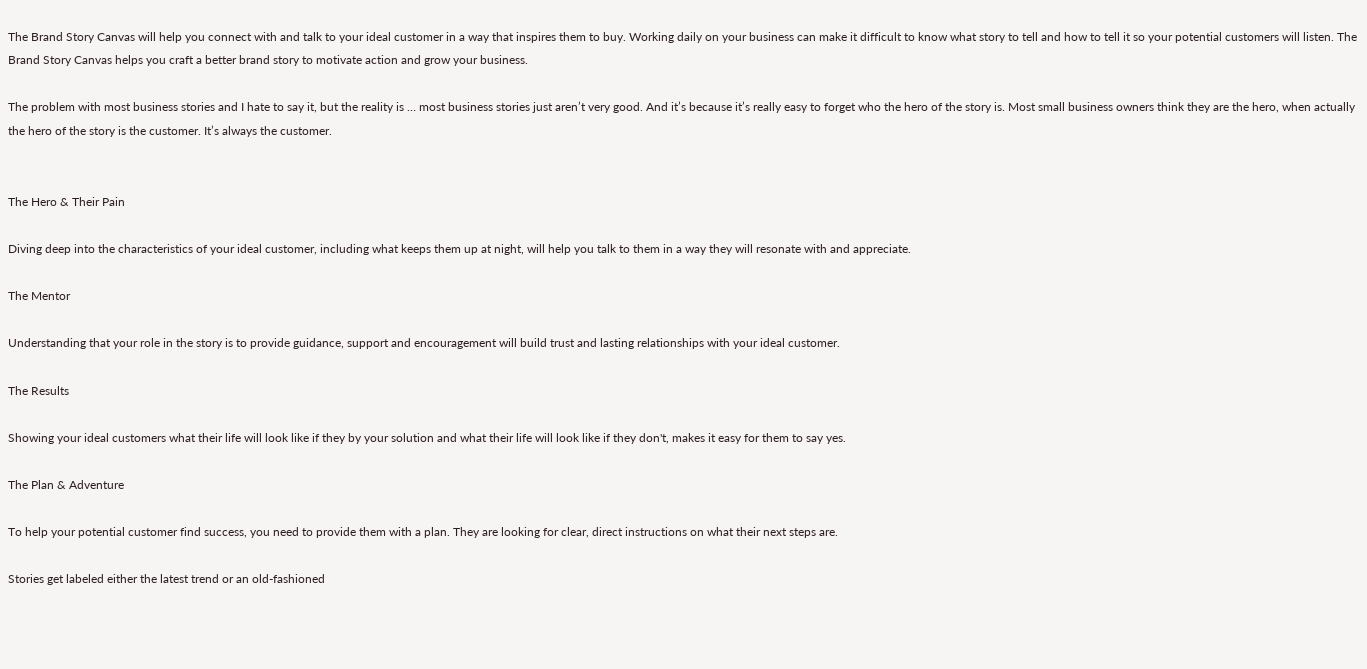The Brand Story Canvas will help you connect with and talk to your ideal customer in a way that inspires them to buy. Working daily on your business can make it difficult to know what story to tell and how to tell it so your potential customers will listen. The Brand Story Canvas helps you craft a better brand story to motivate action and grow your business.

The problem with most business stories and I hate to say it, but the reality is … most business stories just aren’t very good. And it’s because it’s really easy to forget who the hero of the story is. Most small business owners think they are the hero, when actually the hero of the story is the customer. It’s always the customer.


The Hero & Their Pain

Diving deep into the characteristics of your ideal customer, including what keeps them up at night, will help you talk to them in a way they will resonate with and appreciate.

The Mentor

Understanding that your role in the story is to provide guidance, support and encouragement will build trust and lasting relationships with your ideal customer.

The Results

Showing your ideal customers what their life will look like if they by your solution and what their life will look like if they don't, makes it easy for them to say yes.

The Plan & Adventure

To help your potential customer find success, you need to provide them with a plan. They are looking for clear, direct instructions on what their next steps are.

Stories get labeled either the latest trend or an old-fashioned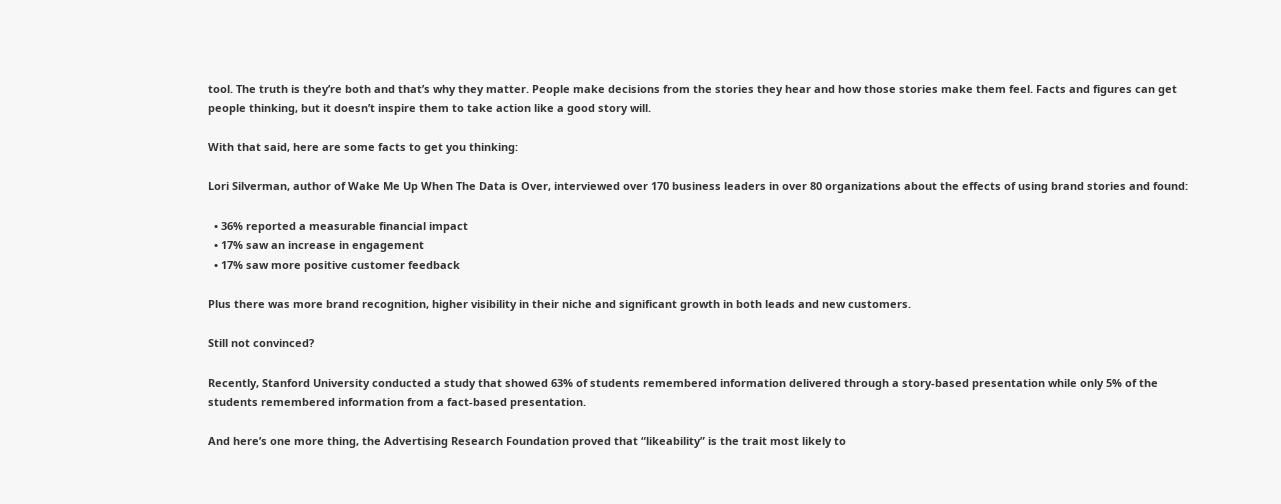tool. The truth is they’re both and that’s why they matter. People make decisions from the stories they hear and how those stories make them feel. Facts and figures can get people thinking, but it doesn’t inspire them to take action like a good story will.

With that said, here are some facts to get you thinking:

Lori Silverman, author of Wake Me Up When The Data is Over, interviewed over 170 business leaders in over 80 organizations about the effects of using brand stories and found:

  • 36% reported a measurable financial impact
  • 17% saw an increase in engagement
  • 17% saw more positive customer feedback

Plus there was more brand recognition, higher visibility in their niche and significant growth in both leads and new customers.

Still not convinced?

Recently, Stanford University conducted a study that showed 63% of students remembered information delivered through a story-based presentation while only 5% of the students remembered information from a fact-based presentation.

And here’s one more thing, the Advertising Research Foundation proved that “likeability” is the trait most likely to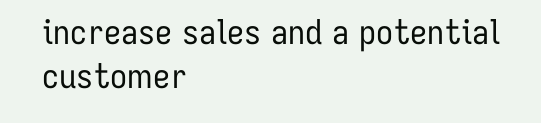increase sales and a potential customer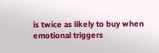is twice as likely to buy when emotional triggers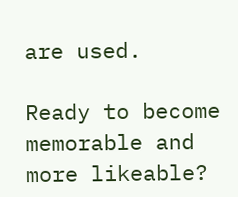are used.

Ready to become memorable and more likeable?